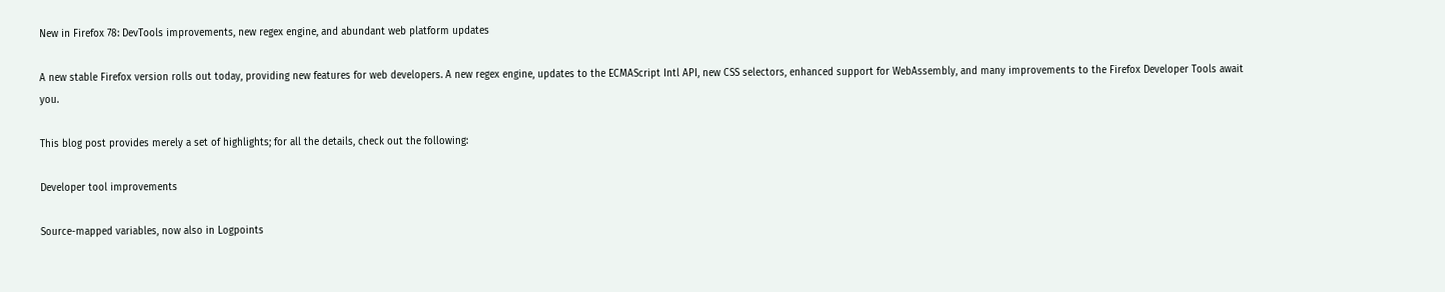New in Firefox 78: DevTools improvements, new regex engine, and abundant web platform updates

A new stable Firefox version rolls out today, providing new features for web developers. A new regex engine, updates to the ECMAScript Intl API, new CSS selectors, enhanced support for WebAssembly, and many improvements to the Firefox Developer Tools await you.

This blog post provides merely a set of highlights; for all the details, check out the following:

Developer tool improvements

Source-mapped variables, now also in Logpoints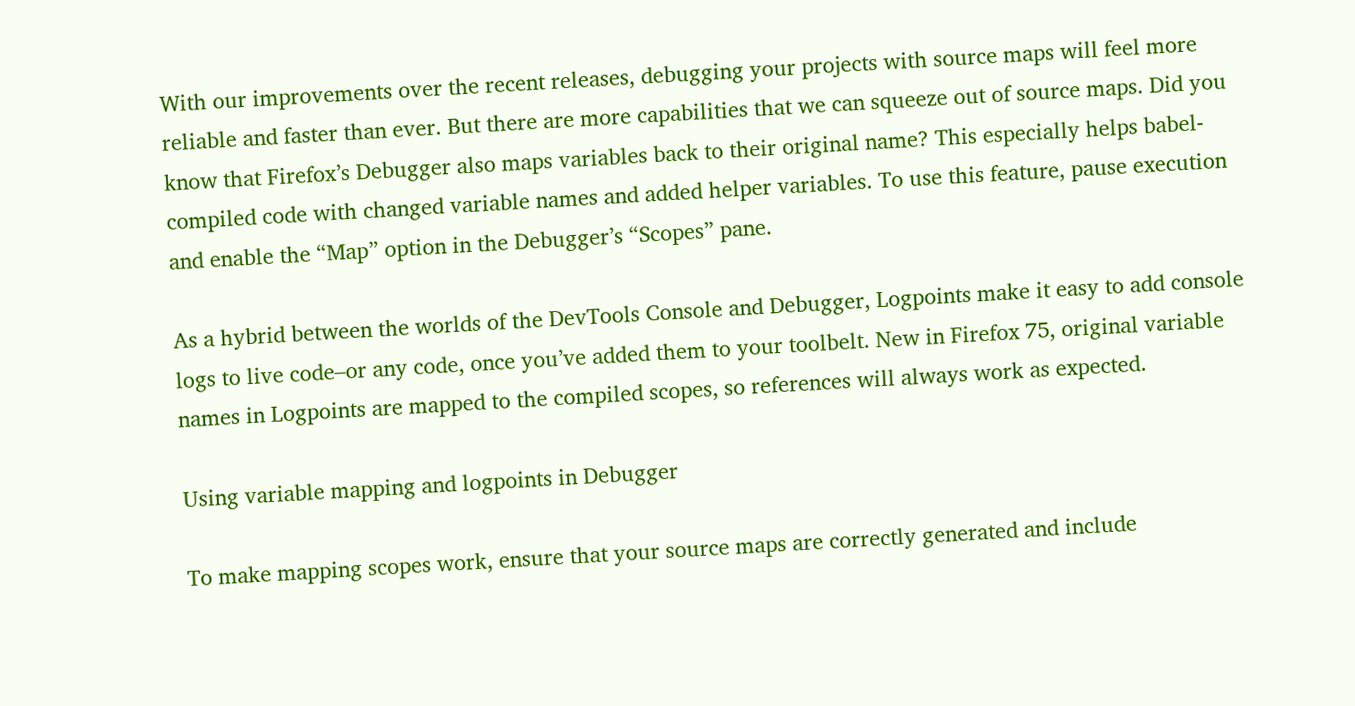With our improvements over the recent releases, debugging your projects with source maps will feel more reliable and faster than ever. But there are more capabilities that we can squeeze out of source maps. Did you know that Firefox’s Debugger also maps variables back to their original name? This especially helps babel-compiled code with changed variable names and added helper variables. To use this feature, pause execution and enable the “Map” option in the Debugger’s “Scopes” pane.

As a hybrid between the worlds of the DevTools Console and Debugger, Logpoints make it easy to add console logs to live code–or any code, once you’ve added them to your toolbelt. New in Firefox 75, original variable names in Logpoints are mapped to the compiled scopes, so references will always work as expected.

Using variable mapping and logpoints in Debugger

To make mapping scopes work, ensure that your source maps are correctly generated and include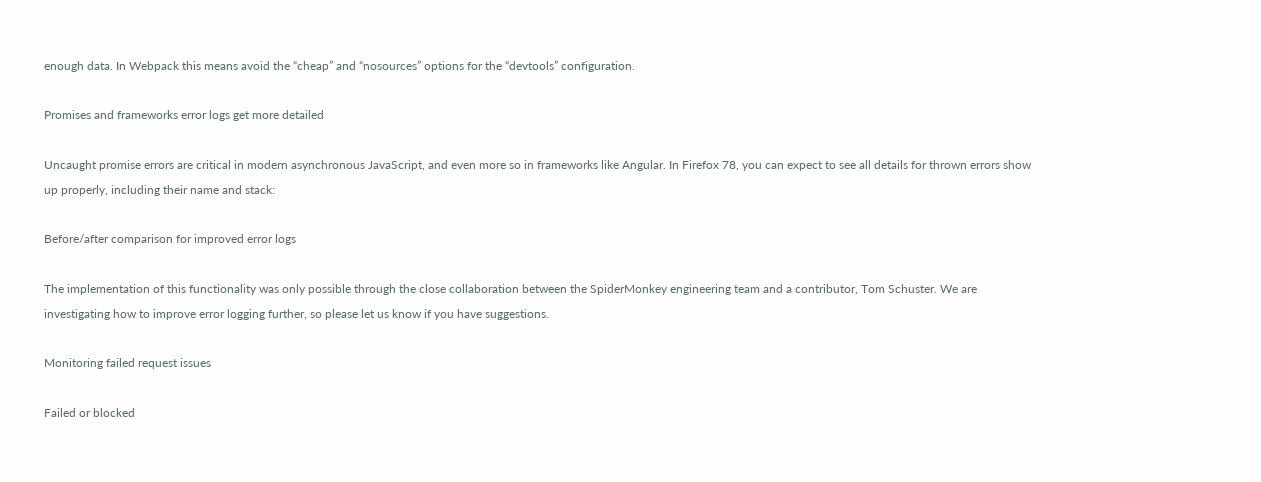enough data. In Webpack this means avoid the “cheap” and “nosources” options for the “devtools” configuration.

Promises and frameworks error logs get more detailed

Uncaught promise errors are critical in modern asynchronous JavaScript, and even more so in frameworks like Angular. In Firefox 78, you can expect to see all details for thrown errors show up properly, including their name and stack:

Before/after comparison for improved error logs

The implementation of this functionality was only possible through the close collaboration between the SpiderMonkey engineering team and a contributor, Tom Schuster. We are investigating how to improve error logging further, so please let us know if you have suggestions.

Monitoring failed request issues

Failed or blocked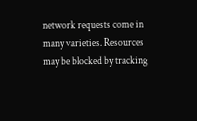network requests come in many varieties. Resources may be blocked by tracking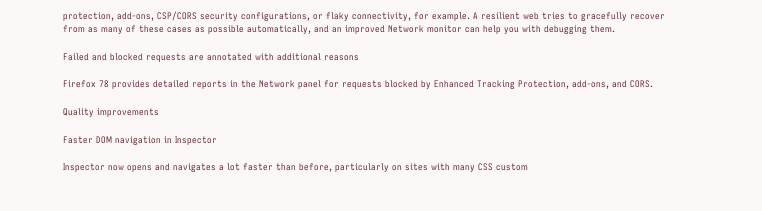protection, add-ons, CSP/CORS security configurations, or flaky connectivity, for example. A resilient web tries to gracefully recover from as many of these cases as possible automatically, and an improved Network monitor can help you with debugging them.

Failed and blocked requests are annotated with additional reasons

Firefox 78 provides detailed reports in the Network panel for requests blocked by Enhanced Tracking Protection, add-ons, and CORS.

Quality improvements

Faster DOM navigation in Inspector

Inspector now opens and navigates a lot faster than before, particularly on sites with many CSS custom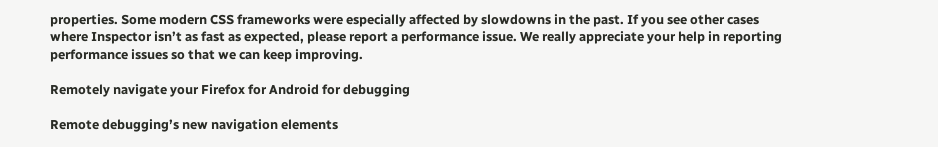properties. Some modern CSS frameworks were especially affected by slowdowns in the past. If you see other cases where Inspector isn’t as fast as expected, please report a performance issue. We really appreciate your help in reporting performance issues so that we can keep improving.

Remotely navigate your Firefox for Android for debugging

Remote debugging’s new navigation elements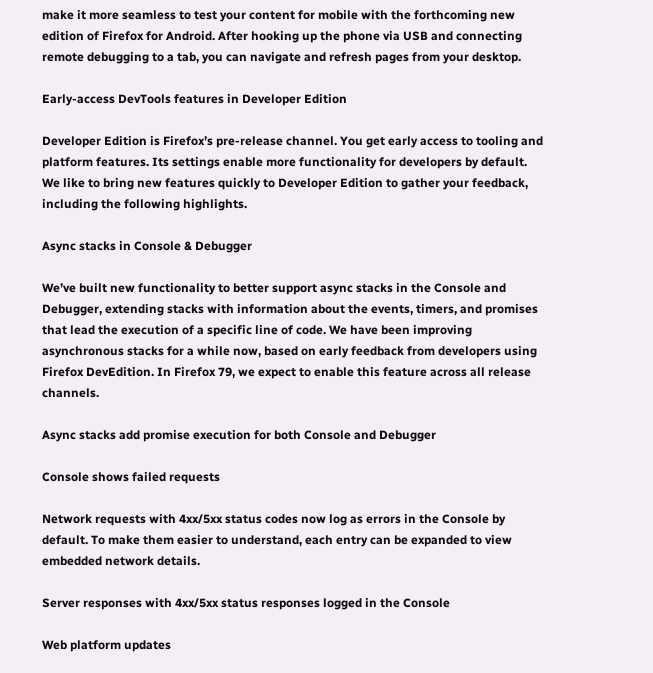make it more seamless to test your content for mobile with the forthcoming new edition of Firefox for Android. After hooking up the phone via USB and connecting remote debugging to a tab, you can navigate and refresh pages from your desktop.

Early-access DevTools features in Developer Edition

Developer Edition is Firefox’s pre-release channel. You get early access to tooling and platform features. Its settings enable more functionality for developers by default. We like to bring new features quickly to Developer Edition to gather your feedback, including the following highlights.

Async stacks in Console & Debugger

We’ve built new functionality to better support async stacks in the Console and Debugger, extending stacks with information about the events, timers, and promises that lead the execution of a specific line of code. We have been improving asynchronous stacks for a while now, based on early feedback from developers using Firefox DevEdition. In Firefox 79, we expect to enable this feature across all release channels.

Async stacks add promise execution for both Console and Debugger

Console shows failed requests

Network requests with 4xx/5xx status codes now log as errors in the Console by default. To make them easier to understand, each entry can be expanded to view embedded network details.

Server responses with 4xx/5xx status responses logged in the Console

Web platform updates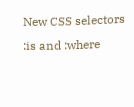New CSS selectors :is and :where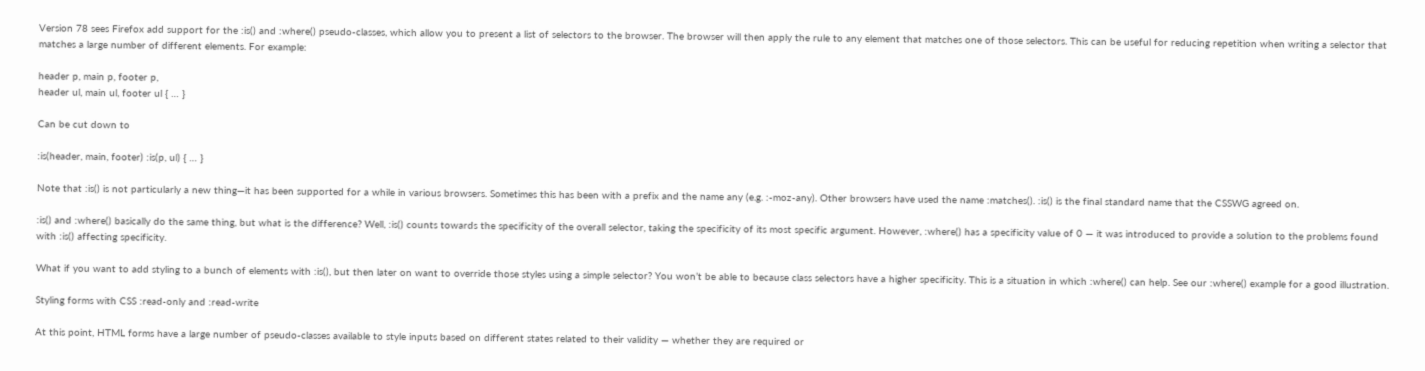Version 78 sees Firefox add support for the :is() and :where() pseudo-classes, which allow you to present a list of selectors to the browser. The browser will then apply the rule to any element that matches one of those selectors. This can be useful for reducing repetition when writing a selector that matches a large number of different elements. For example:

header p, main p, footer p,
header ul, main ul, footer ul { … }

Can be cut down to

:is(header, main, footer) :is(p, ul) { … }

Note that :is() is not particularly a new thing—it has been supported for a while in various browsers. Sometimes this has been with a prefix and the name any (e.g. :-moz-any). Other browsers have used the name :matches(). :is() is the final standard name that the CSSWG agreed on.

:is() and :where() basically do the same thing, but what is the difference? Well, :is() counts towards the specificity of the overall selector, taking the specificity of its most specific argument. However, :where() has a specificity value of 0 — it was introduced to provide a solution to the problems found with :is() affecting specificity.

What if you want to add styling to a bunch of elements with :is(), but then later on want to override those styles using a simple selector? You won’t be able to because class selectors have a higher specificity. This is a situation in which :where() can help. See our :where() example for a good illustration.

Styling forms with CSS :read-only and :read-write

At this point, HTML forms have a large number of pseudo-classes available to style inputs based on different states related to their validity — whether they are required or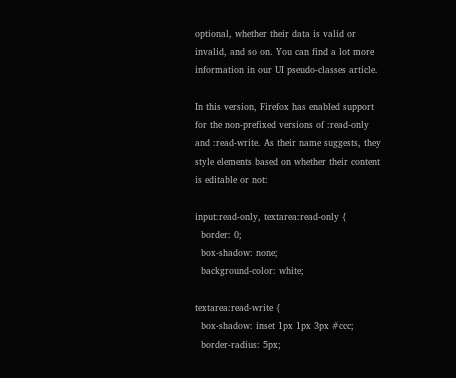optional, whether their data is valid or invalid, and so on. You can find a lot more information in our UI pseudo-classes article.

In this version, Firefox has enabled support for the non-prefixed versions of :read-only and :read-write. As their name suggests, they style elements based on whether their content is editable or not:

input:read-only, textarea:read-only {
  border: 0;
  box-shadow: none;
  background-color: white;

textarea:read-write {
  box-shadow: inset 1px 1px 3px #ccc;
  border-radius: 5px;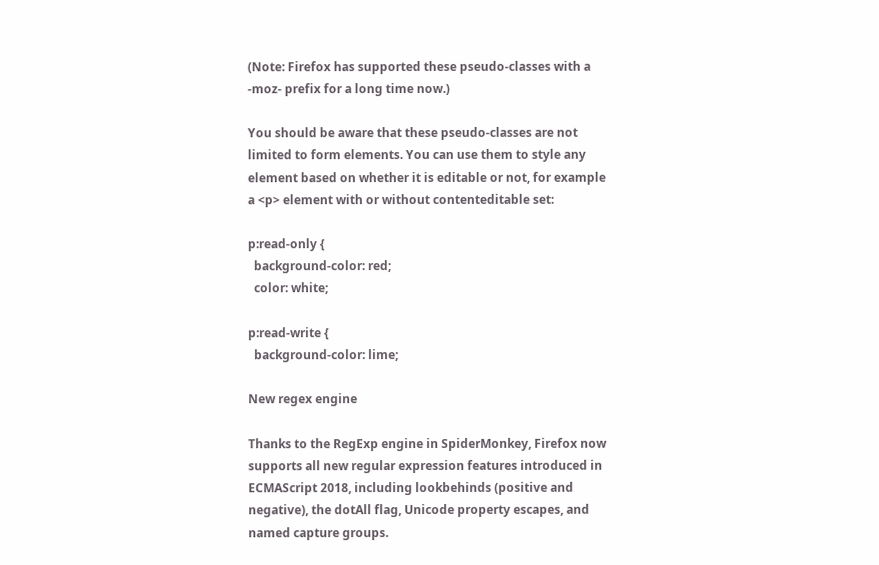(Note: Firefox has supported these pseudo-classes with a -moz- prefix for a long time now.)

You should be aware that these pseudo-classes are not limited to form elements. You can use them to style any element based on whether it is editable or not, for example a <p> element with or without contenteditable set:

p:read-only {
  background-color: red;
  color: white;

p:read-write {
  background-color: lime;

New regex engine

Thanks to the RegExp engine in SpiderMonkey, Firefox now supports all new regular expression features introduced in ECMAScript 2018, including lookbehinds (positive and negative), the dotAll flag, Unicode property escapes, and named capture groups.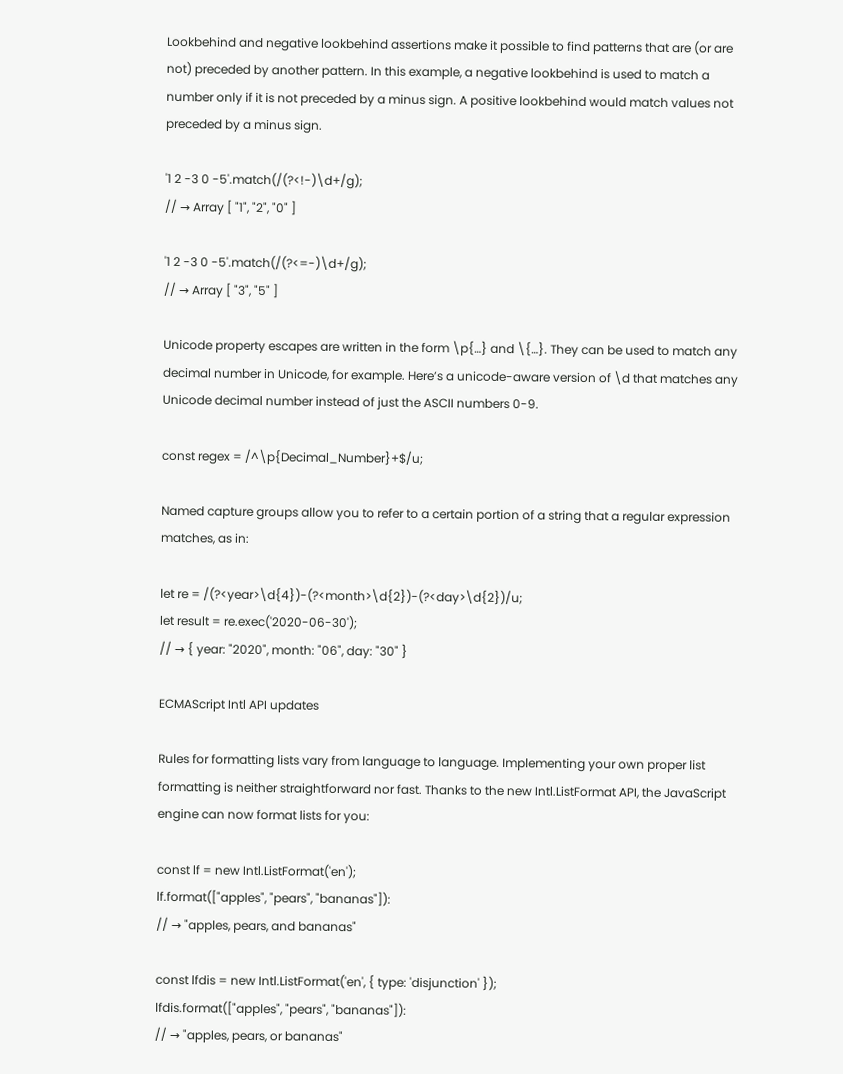Lookbehind and negative lookbehind assertions make it possible to find patterns that are (or are not) preceded by another pattern. In this example, a negative lookbehind is used to match a number only if it is not preceded by a minus sign. A positive lookbehind would match values not preceded by a minus sign.

'1 2 -3 0 -5'.match(/(?<!-)\d+/g);
// → Array [ "1", "2", "0" ]

'1 2 -3 0 -5'.match(/(?<=-)\d+/g);
// → Array [ "3", "5" ]

Unicode property escapes are written in the form \p{…} and \{…}. They can be used to match any decimal number in Unicode, for example. Here’s a unicode-aware version of \d that matches any Unicode decimal number instead of just the ASCII numbers 0-9.

const regex = /^\p{Decimal_Number}+$/u;

Named capture groups allow you to refer to a certain portion of a string that a regular expression matches, as in:

let re = /(?<year>\d{4})-(?<month>\d{2})-(?<day>\d{2})/u;
let result = re.exec('2020-06-30');
// → { year: "2020", month: "06", day: "30" }

ECMAScript Intl API updates

Rules for formatting lists vary from language to language. Implementing your own proper list formatting is neither straightforward nor fast. Thanks to the new Intl.ListFormat API, the JavaScript engine can now format lists for you:

const lf = new Intl.ListFormat('en');
lf.format(["apples", "pears", "bananas"]):
// → "apples, pears, and bananas"

const lfdis = new Intl.ListFormat('en', { type: 'disjunction' });
lfdis.format(["apples", "pears", "bananas"]):
// → "apples, pears, or bananas"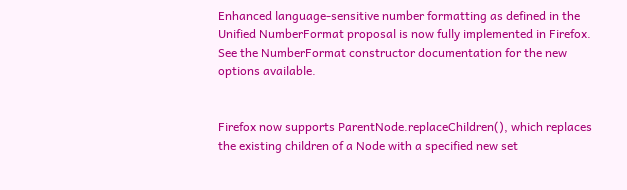Enhanced language-sensitive number formatting as defined in the Unified NumberFormat proposal is now fully implemented in Firefox. See the NumberFormat constructor documentation for the new options available.


Firefox now supports ParentNode.replaceChildren(), which replaces the existing children of a Node with a specified new set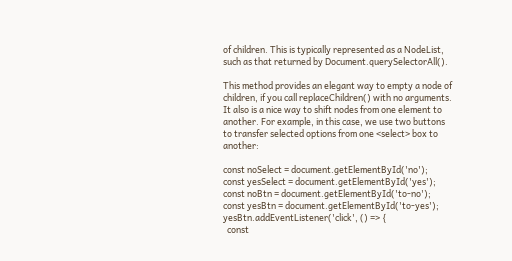of children. This is typically represented as a NodeList, such as that returned by Document.querySelectorAll().

This method provides an elegant way to empty a node of children, if you call replaceChildren() with no arguments. It also is a nice way to shift nodes from one element to another. For example, in this case, we use two buttons to transfer selected options from one <select> box to another:

const noSelect = document.getElementById('no');
const yesSelect = document.getElementById('yes');
const noBtn = document.getElementById('to-no');
const yesBtn = document.getElementById('to-yes');
yesBtn.addEventListener('click', () => {
  const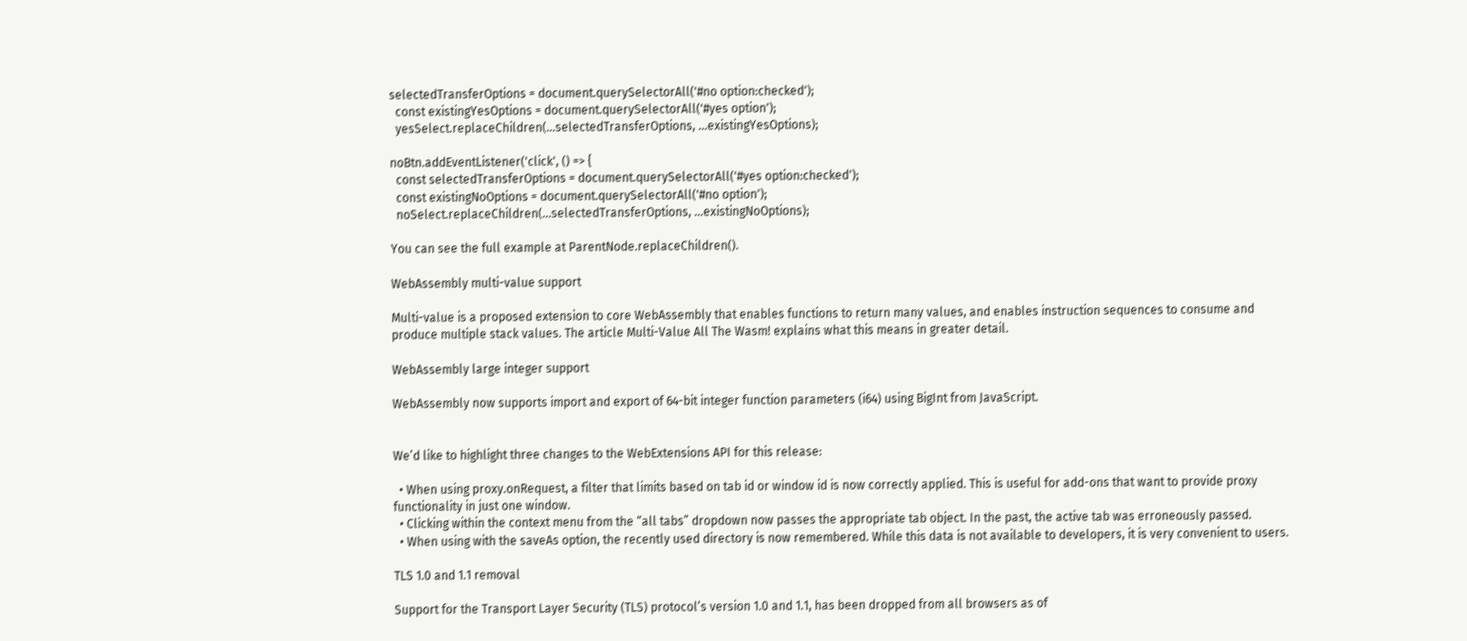selectedTransferOptions = document.querySelectorAll('#no option:checked');
  const existingYesOptions = document.querySelectorAll('#yes option');
  yesSelect.replaceChildren(...selectedTransferOptions, ...existingYesOptions);

noBtn.addEventListener('click', () => {
  const selectedTransferOptions = document.querySelectorAll('#yes option:checked');
  const existingNoOptions = document.querySelectorAll('#no option');
  noSelect.replaceChildren(...selectedTransferOptions, ...existingNoOptions);

You can see the full example at ParentNode.replaceChildren().

WebAssembly multi-value support

Multi-value is a proposed extension to core WebAssembly that enables functions to return many values, and enables instruction sequences to consume and produce multiple stack values. The article Multi-Value All The Wasm! explains what this means in greater detail.

WebAssembly large integer support

WebAssembly now supports import and export of 64-bit integer function parameters (i64) using BigInt from JavaScript.


We’d like to highlight three changes to the WebExtensions API for this release:

  • When using proxy.onRequest, a filter that limits based on tab id or window id is now correctly applied. This is useful for add-ons that want to provide proxy functionality in just one window.
  • Clicking within the context menu from the “all tabs” dropdown now passes the appropriate tab object. In the past, the active tab was erroneously passed.
  • When using with the saveAs option, the recently used directory is now remembered. While this data is not available to developers, it is very convenient to users.

TLS 1.0 and 1.1 removal

Support for the Transport Layer Security (TLS) protocol’s version 1.0 and 1.1, has been dropped from all browsers as of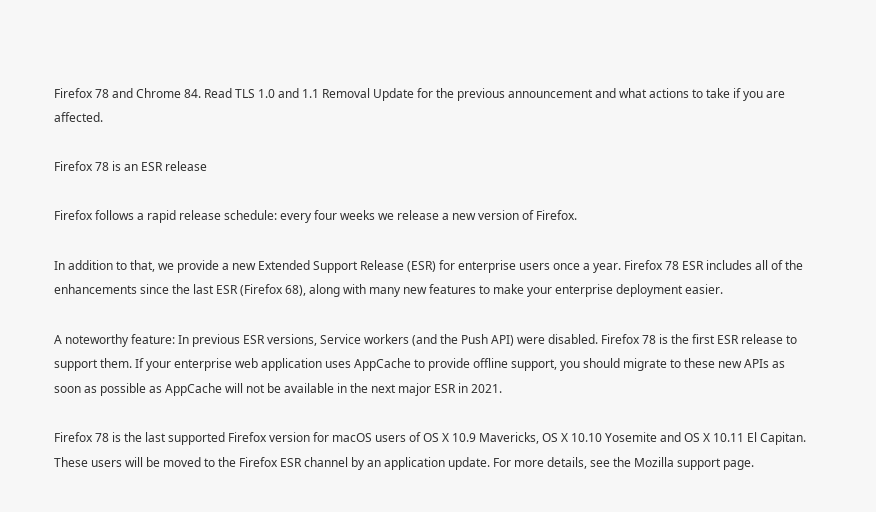Firefox 78 and Chrome 84. Read TLS 1.0 and 1.1 Removal Update for the previous announcement and what actions to take if you are affected.

Firefox 78 is an ESR release

Firefox follows a rapid release schedule: every four weeks we release a new version of Firefox.

In addition to that, we provide a new Extended Support Release (ESR) for enterprise users once a year. Firefox 78 ESR includes all of the enhancements since the last ESR (Firefox 68), along with many new features to make your enterprise deployment easier.

A noteworthy feature: In previous ESR versions, Service workers (and the Push API) were disabled. Firefox 78 is the first ESR release to support them. If your enterprise web application uses AppCache to provide offline support, you should migrate to these new APIs as soon as possible as AppCache will not be available in the next major ESR in 2021.

Firefox 78 is the last supported Firefox version for macOS users of OS X 10.9 Mavericks, OS X 10.10 Yosemite and OS X 10.11 El Capitan. These users will be moved to the Firefox ESR channel by an application update. For more details, see the Mozilla support page.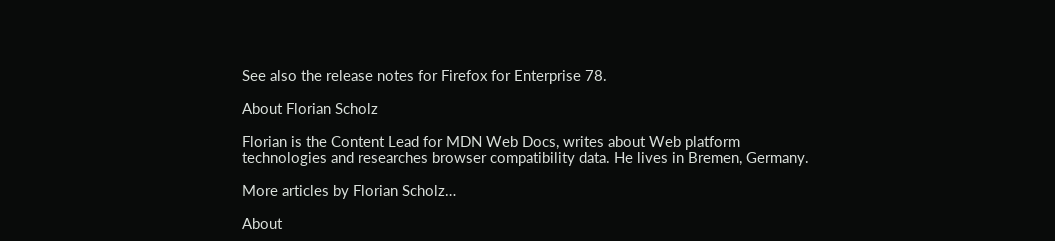See also the release notes for Firefox for Enterprise 78.

About Florian Scholz

Florian is the Content Lead for MDN Web Docs, writes about Web platform technologies and researches browser compatibility data. He lives in Bremen, Germany.

More articles by Florian Scholz…

About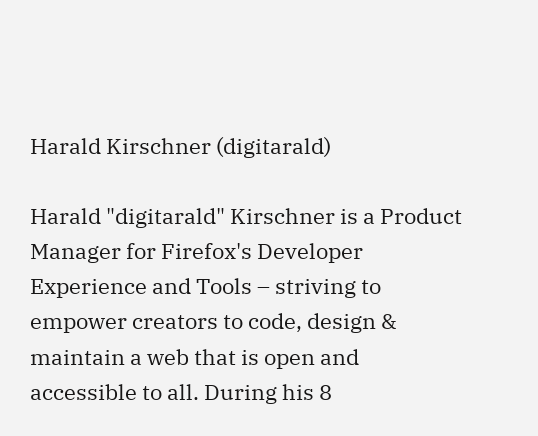Harald Kirschner (digitarald)

Harald "digitarald" Kirschner is a Product Manager for Firefox's Developer Experience and Tools – striving to empower creators to code, design & maintain a web that is open and accessible to all. During his 8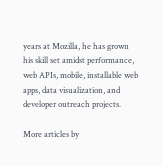years at Mozilla, he has grown his skill set amidst performance, web APIs, mobile, installable web apps, data visualization, and developer outreach projects.

More articles by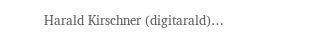Harald Kirschner (digitarald)…